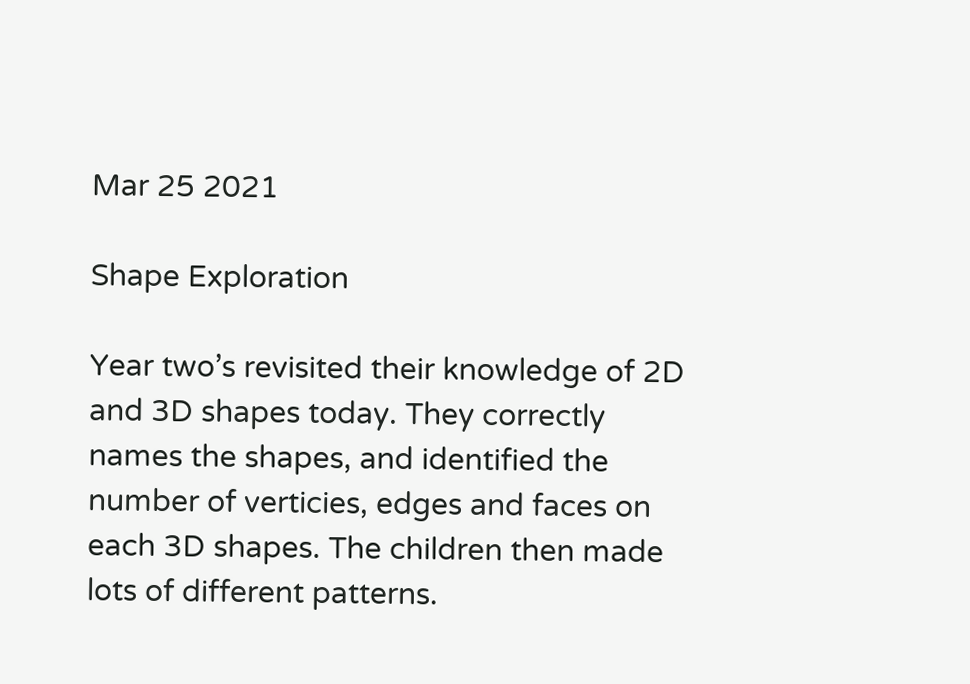Mar 25 2021

Shape Exploration

Year two’s revisited their knowledge of 2D and 3D shapes today. They correctly names the shapes, and identified the number of verticies, edges and faces on each 3D shapes. The children then made lots of different patterns.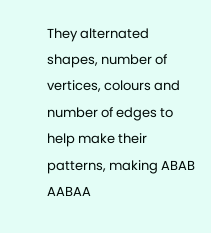They alternated shapes, number of vertices, colours and number of edges to help make their patterns, making ABAB AABAA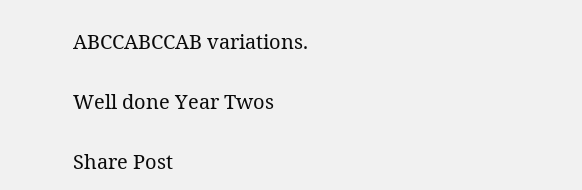ABCCABCCAB variations.

Well done Year Twos

Share Post